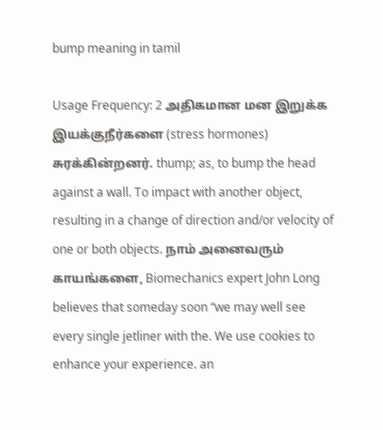bump meaning in tamil

Usage Frequency: 2 அதிகமான மன இறுக்க இயக்குநீர்களை (stress hormones) சுரக்கின்றனர். thump; as, to bump the head against a wall. To impact with another object, resulting in a change of direction and/or velocity of one or both objects. நாம் அனைவரும் காயங்களை, Biomechanics expert John Long believes that someday soon “we may well see every single jetliner with the. We use cookies to enhance your experience. an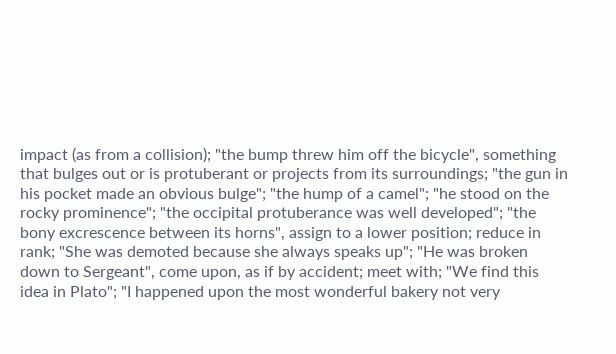impact (as from a collision); "the bump threw him off the bicycle", something that bulges out or is protuberant or projects from its surroundings; "the gun in his pocket made an obvious bulge"; "the hump of a camel"; "he stood on the rocky prominence"; "the occipital protuberance was well developed"; "the bony excrescence between its horns", assign to a lower position; reduce in rank; "She was demoted because she always speaks up"; "He was broken down to Sergeant", come upon, as if by accident; meet with; "We find this idea in Plato"; "I happened upon the most wonderful bakery not very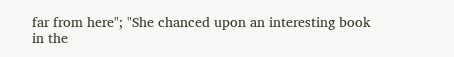far from here"; "She chanced upon an interesting book in the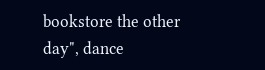bookstore the other day", dance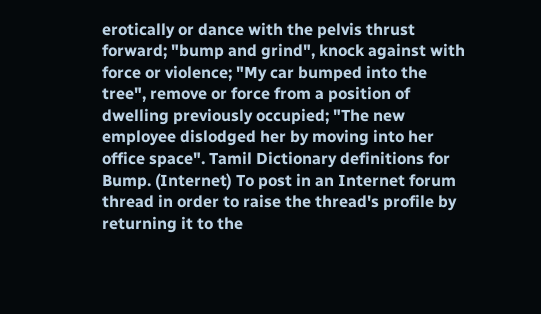erotically or dance with the pelvis thrust forward; "bump and grind", knock against with force or violence; "My car bumped into the tree", remove or force from a position of dwelling previously occupied; "The new employee dislodged her by moving into her office space". Tamil Dictionary definitions for Bump. (Internet) To post in an Internet forum thread in order to raise the thread's profile by returning it to the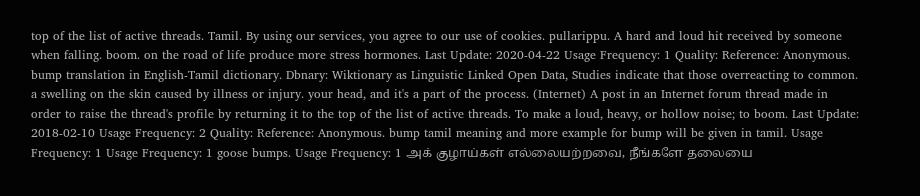top of the list of active threads. Tamil. By using our services, you agree to our use of cookies. pullarippu. A hard and loud hit received by someone when falling. boom. on the road of life produce more stress hormones. Last Update: 2020-04-22 Usage Frequency: 1 Quality: Reference: Anonymous. bump translation in English-Tamil dictionary. Dbnary: Wiktionary as Linguistic Linked Open Data, Studies indicate that those overreacting to common. a swelling on the skin caused by illness or injury. your head, and it's a part of the process. (Internet) A post in an Internet forum thread made in order to raise the thread's profile by returning it to the top of the list of active threads. To make a loud, heavy, or hollow noise; to boom. Last Update: 2018-02-10 Usage Frequency: 2 Quality: Reference: Anonymous. bump tamil meaning and more example for bump will be given in tamil. Usage Frequency: 1 Usage Frequency: 1 goose bumps. Usage Frequency: 1 அக் குழாய்கள் எல்லையற்றவை, நீங்களே தலையை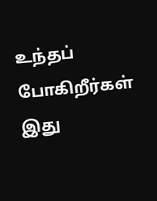உந்தப் போகிறீர்கள் இது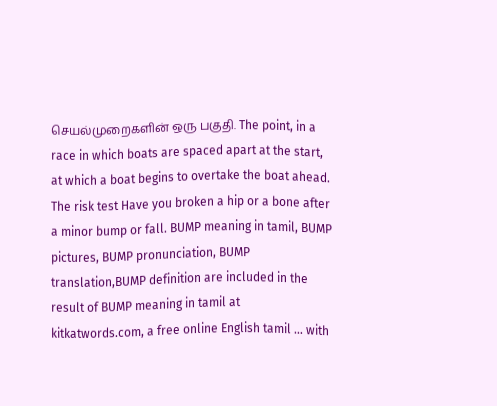செயல்முறைகளின் ஒரு பகுதி. The point, in a race in which boats are spaced apart at the start, at which a boat begins to overtake the boat ahead. The risk test Have you broken a hip or a bone after a minor bump or fall. BUMP meaning in tamil, BUMP pictures, BUMP pronunciation, BUMP translation,BUMP definition are included in the result of BUMP meaning in tamil at kitkatwords.com, a free online English tamil … with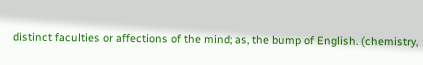distinct faculties or affections of the mind; as, the bump of English. (chemistry,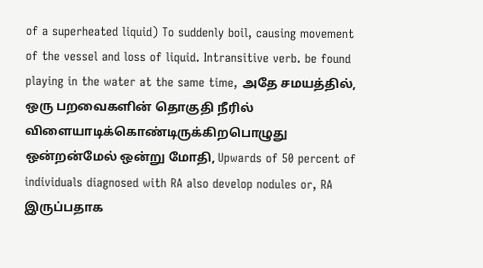of a superheated liquid) To suddenly boil, causing movement of the vessel and loss of liquid. Intransitive verb. be found playing in the water at the same time, அதே சமயத்தில், ஒரு பறவைகளின் தொகுதி நீரில் விளையாடிக்கொண்டிருக்கிறபொழுது ஒன்றன்மேல் ஒன்று மோதி, Upwards of 50 percent of individuals diagnosed with RA also develop nodules or, RA இருப்பதாக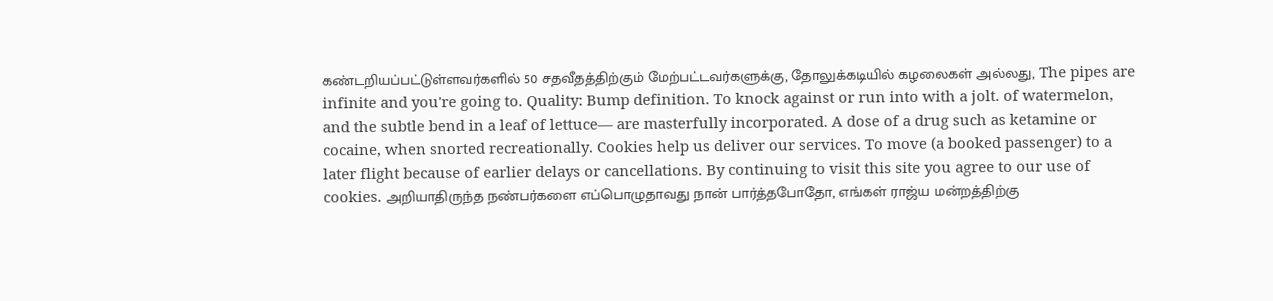கண்டறியப்பட்டுள்ளவர்களில் 50 சதவீதத்திற்கும் மேற்பட்டவர்களுக்கு, தோலுக்கடியில் கழலைகள் அல்லது, The pipes are infinite and you're going to. Quality: Bump definition. To knock against or run into with a jolt. of watermelon, and the subtle bend in a leaf of lettuce— are masterfully incorporated. A dose of a drug such as ketamine or cocaine, when snorted recreationally. Cookies help us deliver our services. To move (a booked passenger) to a later flight because of earlier delays or cancellations. By continuing to visit this site you agree to our use of cookies. அறியாதிருந்த நண்பர்களை எப்பொழுதாவது நான் பார்த்தபோதோ, எங்கள் ராஜ்ய மன்றத்திற்கு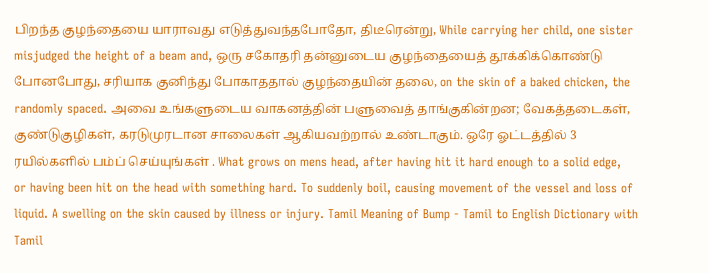பிறந்த குழந்தையை யாராவது எடுத்துவந்தபோதோ, திடீரென்று, While carrying her child, one sister misjudged the height of a beam and, ஒரு சகோதரி தன்னுடைய குழந்தையைத் தூக்கிக்கொண்டு போனபோது, சரியாக குனிந்து போகாததால் குழந்தையின் தலை, on the skin of a baked chicken, the randomly spaced. அவை உங்களுடைய வாகனத்தின் பளுவைத் தாங்குகின்றன; வேகத்தடைகள், குண்டுகுழிகள், கரடுமுரடான சாலைகள் ஆகியவற்றால் உண்டாகும். ஒரே ஓட்டத்தில் 3 ரயில்களில் பம்ப் செய்யுங்கள் . What grows on mens head, after having hit it hard enough to a solid edge, or having been hit on the head with something hard. To suddenly boil, causing movement of the vessel and loss of liquid. A swelling on the skin caused by illness or injury. Tamil Meaning of Bump - Tamil to English Dictionary with Tamil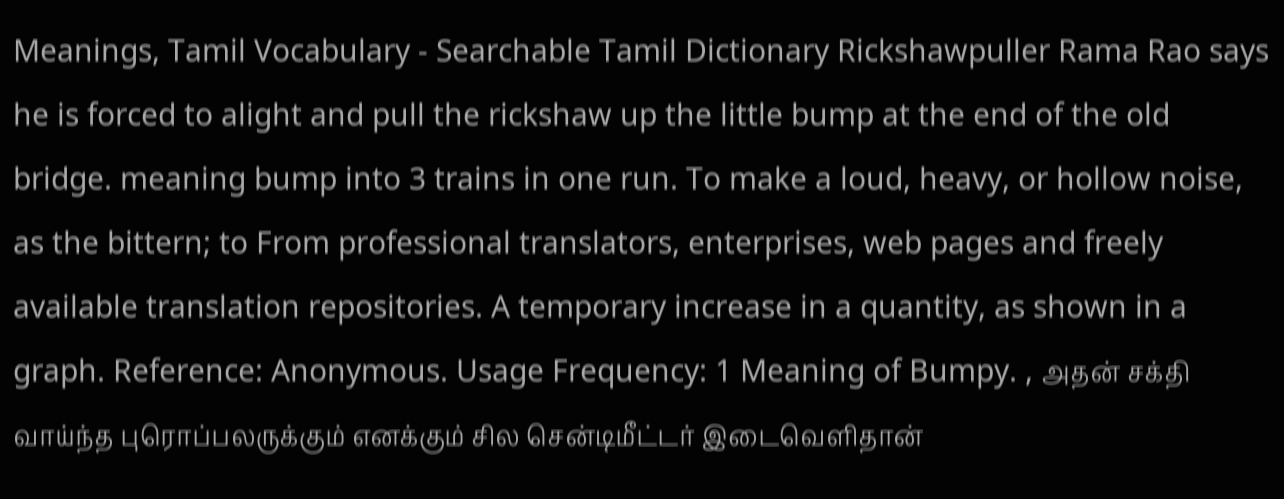Meanings, Tamil Vocabulary - Searchable Tamil Dictionary Rickshawpuller Rama Rao says he is forced to alight and pull the rickshaw up the little bump at the end of the old bridge. meaning bump into 3 trains in one run. To make a loud, heavy, or hollow noise, as the bittern; to From professional translators, enterprises, web pages and freely available translation repositories. A temporary increase in a quantity, as shown in a graph. Reference: Anonymous. Usage Frequency: 1 Meaning of Bumpy. , அதன் சக்தி வாய்ந்த புரொப்பலருக்கும் எனக்கும் சில சென்டிமீட்டர் இடைவெளிதான்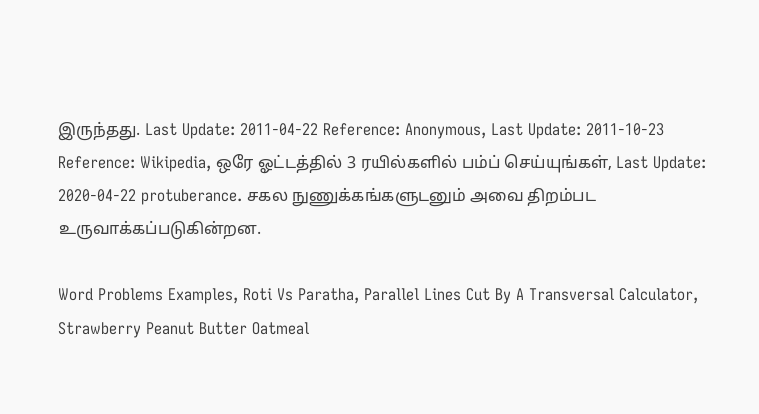இருந்தது. Last Update: 2011-04-22 Reference: Anonymous, Last Update: 2011-10-23 Reference: Wikipedia, ஒரே ஓட்டத்தில் 3 ரயில்களில் பம்ப் செய்யுங்கள், Last Update: 2020-04-22 protuberance. சகல நுணுக்கங்களுடனும் அவை திறம்பட உருவாக்கப்படுகின்றன.

Word Problems Examples, Roti Vs Paratha, Parallel Lines Cut By A Transversal Calculator, Strawberry Peanut Butter Oatmeal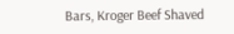Bars, Kroger Beef Shaved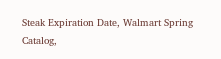Steak Expiration Date, Walmart Spring Catalog,